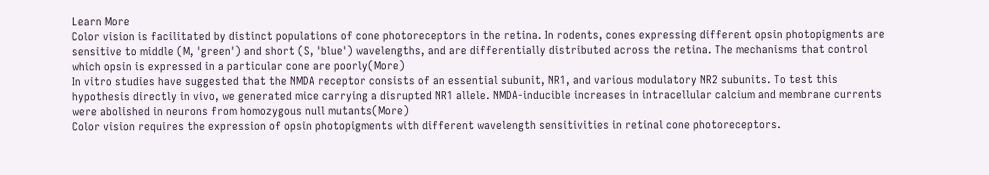Learn More
Color vision is facilitated by distinct populations of cone photoreceptors in the retina. In rodents, cones expressing different opsin photopigments are sensitive to middle (M, 'green') and short (S, 'blue') wavelengths, and are differentially distributed across the retina. The mechanisms that control which opsin is expressed in a particular cone are poorly(More)
In vitro studies have suggested that the NMDA receptor consists of an essential subunit, NR1, and various modulatory NR2 subunits. To test this hypothesis directly in vivo, we generated mice carrying a disrupted NR1 allele. NMDA-inducible increases in intracellular calcium and membrane currents were abolished in neurons from homozygous null mutants(More)
Color vision requires the expression of opsin photopigments with different wavelength sensitivities in retinal cone photoreceptors.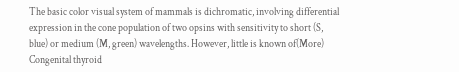The basic color visual system of mammals is dichromatic, involving differential expression in the cone population of two opsins with sensitivity to short (S, blue) or medium (M, green) wavelengths. However, little is known of(More)
Congenital thyroid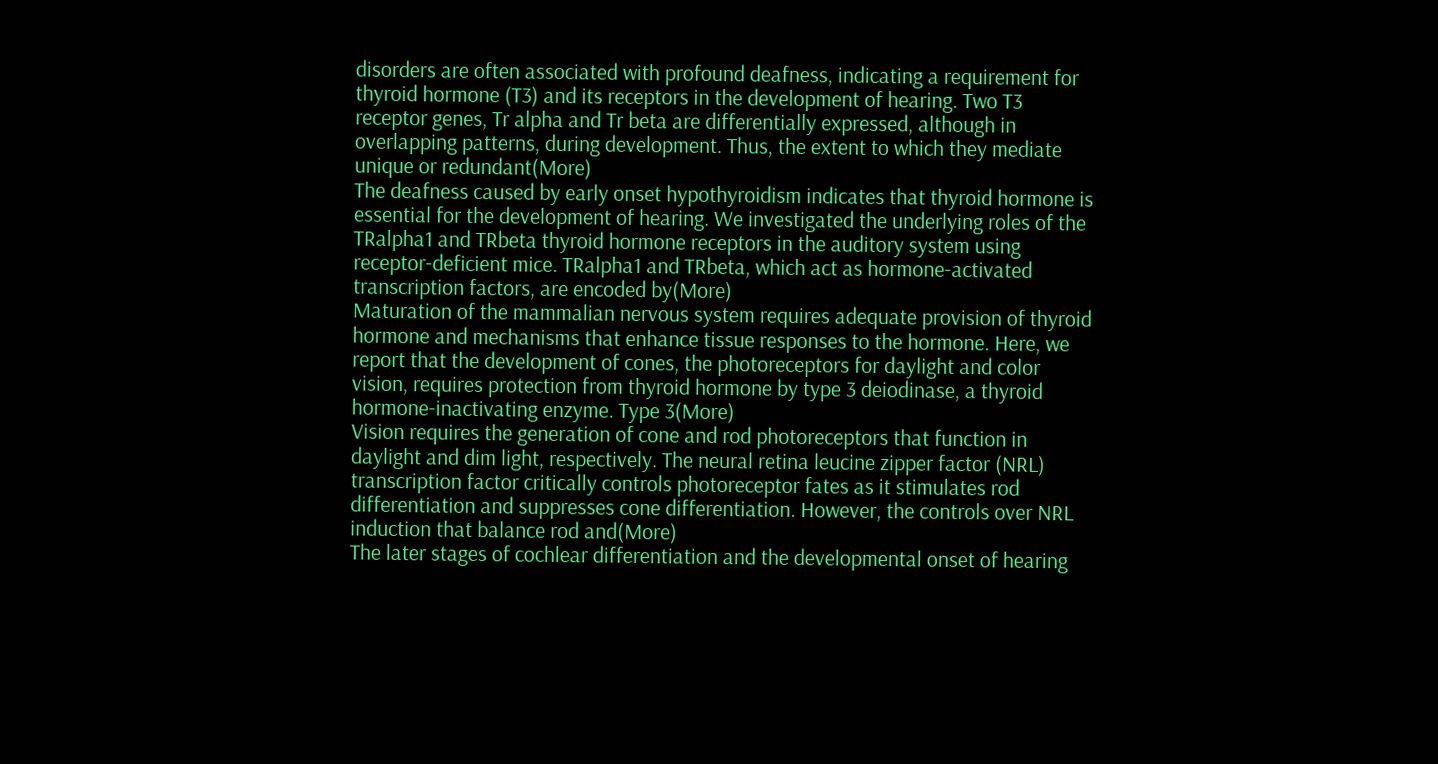disorders are often associated with profound deafness, indicating a requirement for thyroid hormone (T3) and its receptors in the development of hearing. Two T3 receptor genes, Tr alpha and Tr beta are differentially expressed, although in overlapping patterns, during development. Thus, the extent to which they mediate unique or redundant(More)
The deafness caused by early onset hypothyroidism indicates that thyroid hormone is essential for the development of hearing. We investigated the underlying roles of the TRalpha1 and TRbeta thyroid hormone receptors in the auditory system using receptor-deficient mice. TRalpha1 and TRbeta, which act as hormone-activated transcription factors, are encoded by(More)
Maturation of the mammalian nervous system requires adequate provision of thyroid hormone and mechanisms that enhance tissue responses to the hormone. Here, we report that the development of cones, the photoreceptors for daylight and color vision, requires protection from thyroid hormone by type 3 deiodinase, a thyroid hormone-inactivating enzyme. Type 3(More)
Vision requires the generation of cone and rod photoreceptors that function in daylight and dim light, respectively. The neural retina leucine zipper factor (NRL) transcription factor critically controls photoreceptor fates as it stimulates rod differentiation and suppresses cone differentiation. However, the controls over NRL induction that balance rod and(More)
The later stages of cochlear differentiation and the developmental onset of hearing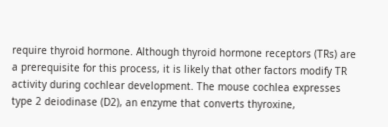require thyroid hormone. Although thyroid hormone receptors (TRs) are a prerequisite for this process, it is likely that other factors modify TR activity during cochlear development. The mouse cochlea expresses type 2 deiodinase (D2), an enzyme that converts thyroxine,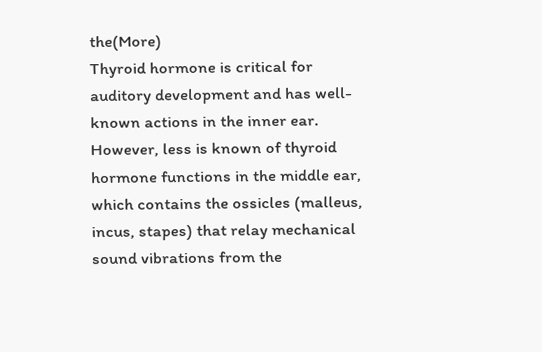the(More)
Thyroid hormone is critical for auditory development and has well-known actions in the inner ear. However, less is known of thyroid hormone functions in the middle ear, which contains the ossicles (malleus, incus, stapes) that relay mechanical sound vibrations from the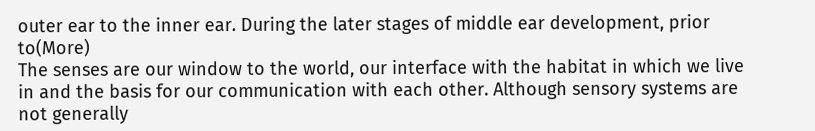outer ear to the inner ear. During the later stages of middle ear development, prior to(More)
The senses are our window to the world, our interface with the habitat in which we live in and the basis for our communication with each other. Although sensory systems are not generally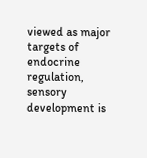viewed as major targets of endocrine regulation, sensory development is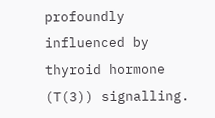profoundly influenced by thyroid hormone (T(3)) signalling.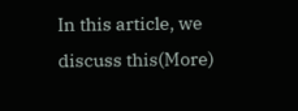In this article, we discuss this(More)